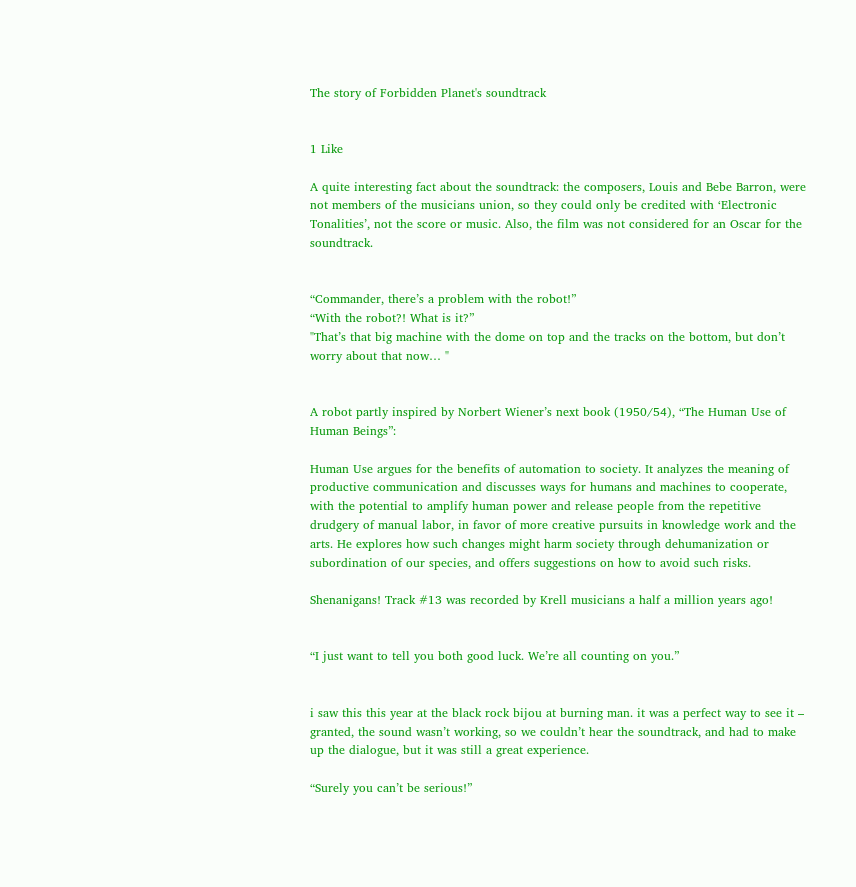The story of Forbidden Planet's soundtrack


1 Like

A quite interesting fact about the soundtrack: the composers, Louis and Bebe Barron, were not members of the musicians union, so they could only be credited with ‘Electronic Tonalities’, not the score or music. Also, the film was not considered for an Oscar for the soundtrack.


“Commander, there’s a problem with the robot!”
“With the robot?! What is it?”
"That’s that big machine with the dome on top and the tracks on the bottom, but don’t worry about that now… "


A robot partly inspired by Norbert Wiener’s next book (1950/54), “The Human Use of Human Beings”:

Human Use argues for the benefits of automation to society. It analyzes the meaning of productive communication and discusses ways for humans and machines to cooperate, with the potential to amplify human power and release people from the repetitive drudgery of manual labor, in favor of more creative pursuits in knowledge work and the arts. He explores how such changes might harm society through dehumanization or subordination of our species, and offers suggestions on how to avoid such risks.

Shenanigans! Track #13 was recorded by Krell musicians a half a million years ago!


“I just want to tell you both good luck. We’re all counting on you.”


i saw this this year at the black rock bijou at burning man. it was a perfect way to see it – granted, the sound wasn’t working, so we couldn’t hear the soundtrack, and had to make up the dialogue, but it was still a great experience.

“Surely you can’t be serious!”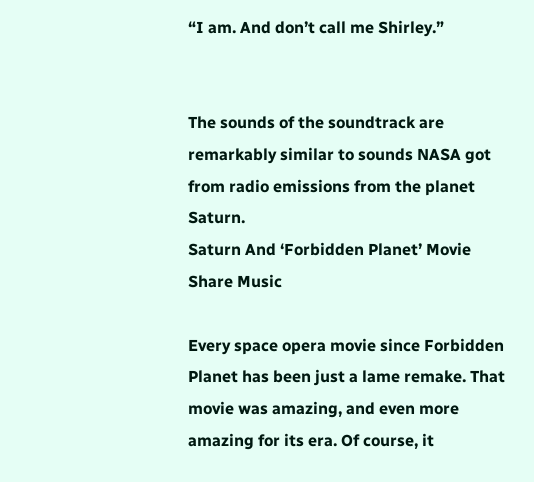“I am. And don’t call me Shirley.”


The sounds of the soundtrack are remarkably similar to sounds NASA got from radio emissions from the planet Saturn.
Saturn And ‘Forbidden Planet’ Movie Share Music

Every space opera movie since Forbidden Planet has been just a lame remake. That movie was amazing, and even more amazing for its era. Of course, it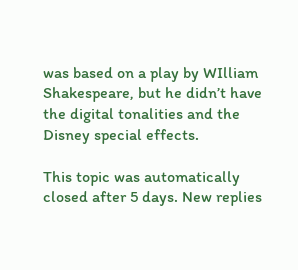was based on a play by WIlliam Shakespeare, but he didn’t have the digital tonalities and the Disney special effects.

This topic was automatically closed after 5 days. New replies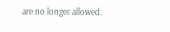are no longer allowed.